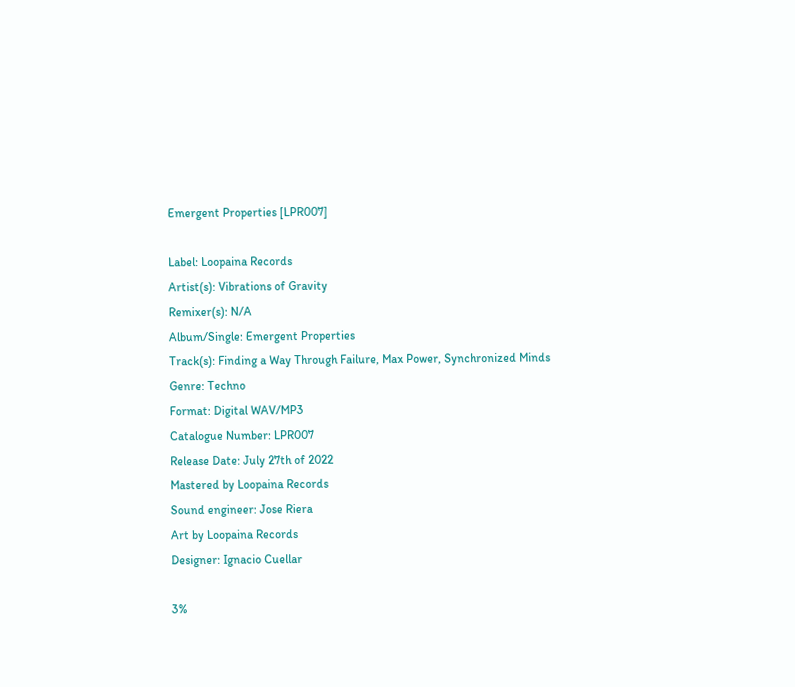Emergent Properties [LPR007]

Label: Loopaina Records
Artist(s): Vibrations of Gravity
Remixer(s): N/A
Album/Single: Emergent Properties
Track(s): Finding a Way Through Failure, Max Power, Synchronized Minds
Genre: Techno
Format: Digital WAV/MP3
Catalogue Number: LPR007
Release Date: July 27th of 2022
Mastered by Loopaina Records
Sound engineer: Jose Riera
Art by Loopaina Records
Designer: Ignacio Cuellar

3%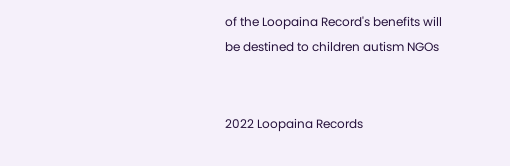of the Loopaina Record's benefits will be destined to children autism NGOs


2022 Loopaina Records